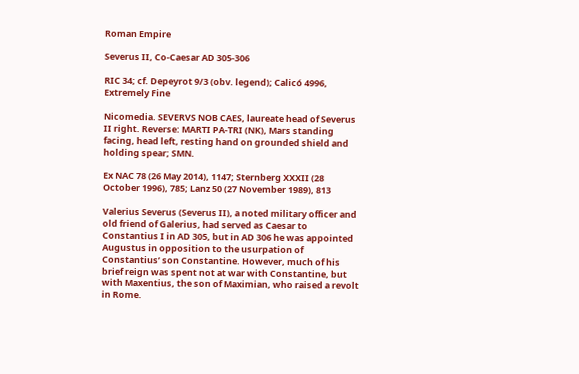Roman Empire

Severus II, Co-Caesar AD 305-306

RIC 34; cf. Depeyrot 9/3 (obv. legend); Calicó 4996, Extremely Fine

Nicomedia. SEVERVS NOB CAES, laureate head of Severus II right. Reverse: MARTI PA-TRI (NK), Mars standing facing, head left, resting hand on grounded shield and holding spear; SMN.

Ex NAC 78 (26 May 2014), 1147; Sternberg XXXII (28 October 1996), 785; Lanz 50 (27 November 1989), 813

Valerius Severus (Severus II), a noted military officer and old friend of Galerius, had served as Caesar to Constantius I in AD 305, but in AD 306 he was appointed Augustus in opposition to the usurpation of Constantius’ son Constantine. However, much of his brief reign was spent not at war with Constantine, but with Maxentius, the son of Maximian, who raised a revolt in Rome.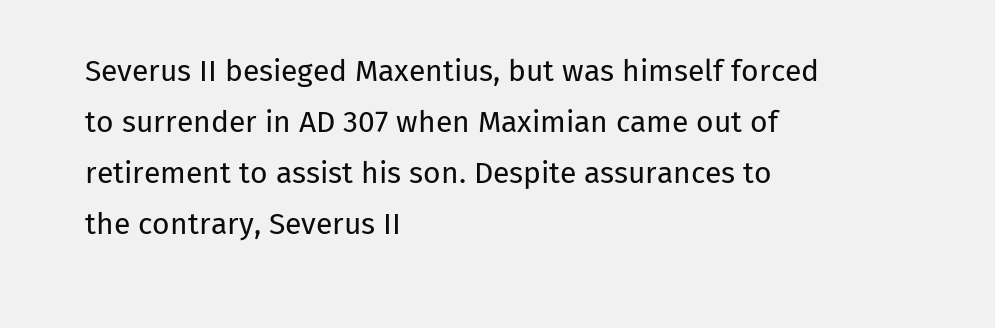Severus II besieged Maxentius, but was himself forced to surrender in AD 307 when Maximian came out of retirement to assist his son. Despite assurances to the contrary, Severus II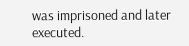was imprisoned and later executed.